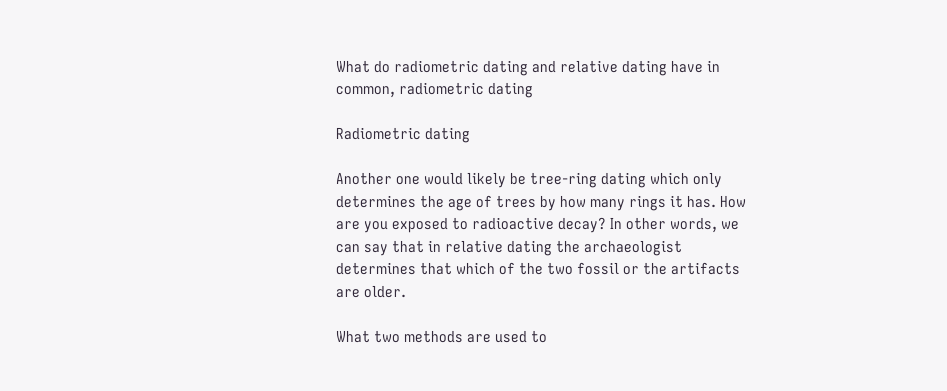What do radiometric dating and relative dating have in common, radiometric dating

Radiometric dating

Another one would likely be tree-ring dating which only determines the age of trees by how many rings it has. How are you exposed to radioactive decay? In other words, we can say that in relative dating the archaeologist determines that which of the two fossil or the artifacts are older.

What two methods are used to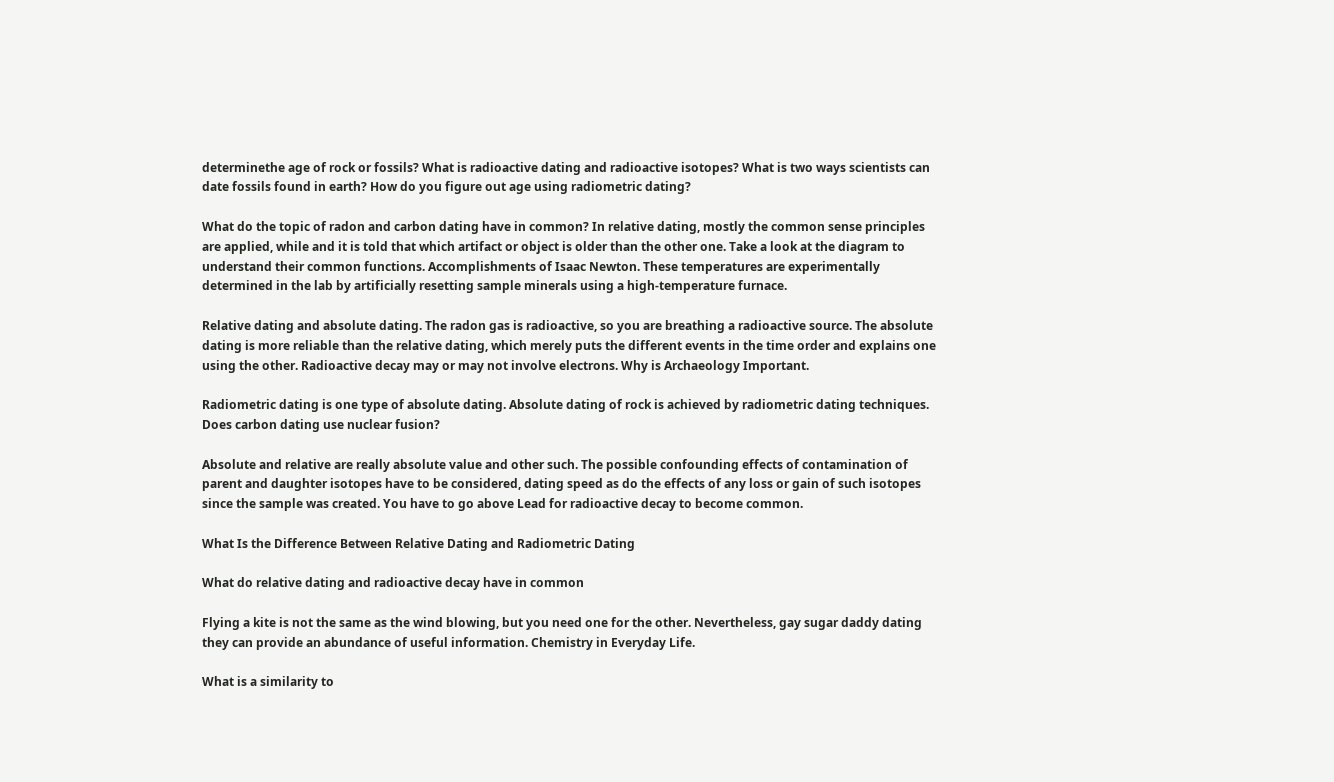determinethe age of rock or fossils? What is radioactive dating and radioactive isotopes? What is two ways scientists can date fossils found in earth? How do you figure out age using radiometric dating?

What do the topic of radon and carbon dating have in common? In relative dating, mostly the common sense principles are applied, while and it is told that which artifact or object is older than the other one. Take a look at the diagram to understand their common functions. Accomplishments of Isaac Newton. These temperatures are experimentally determined in the lab by artificially resetting sample minerals using a high-temperature furnace.

Relative dating and absolute dating. The radon gas is radioactive, so you are breathing a radioactive source. The absolute dating is more reliable than the relative dating, which merely puts the different events in the time order and explains one using the other. Radioactive decay may or may not involve electrons. Why is Archaeology Important.

Radiometric dating is one type of absolute dating. Absolute dating of rock is achieved by radiometric dating techniques. Does carbon dating use nuclear fusion?

Absolute and relative are really absolute value and other such. The possible confounding effects of contamination of parent and daughter isotopes have to be considered, dating speed as do the effects of any loss or gain of such isotopes since the sample was created. You have to go above Lead for radioactive decay to become common.

What Is the Difference Between Relative Dating and Radiometric Dating

What do relative dating and radioactive decay have in common

Flying a kite is not the same as the wind blowing, but you need one for the other. Nevertheless, gay sugar daddy dating they can provide an abundance of useful information. Chemistry in Everyday Life.

What is a similarity to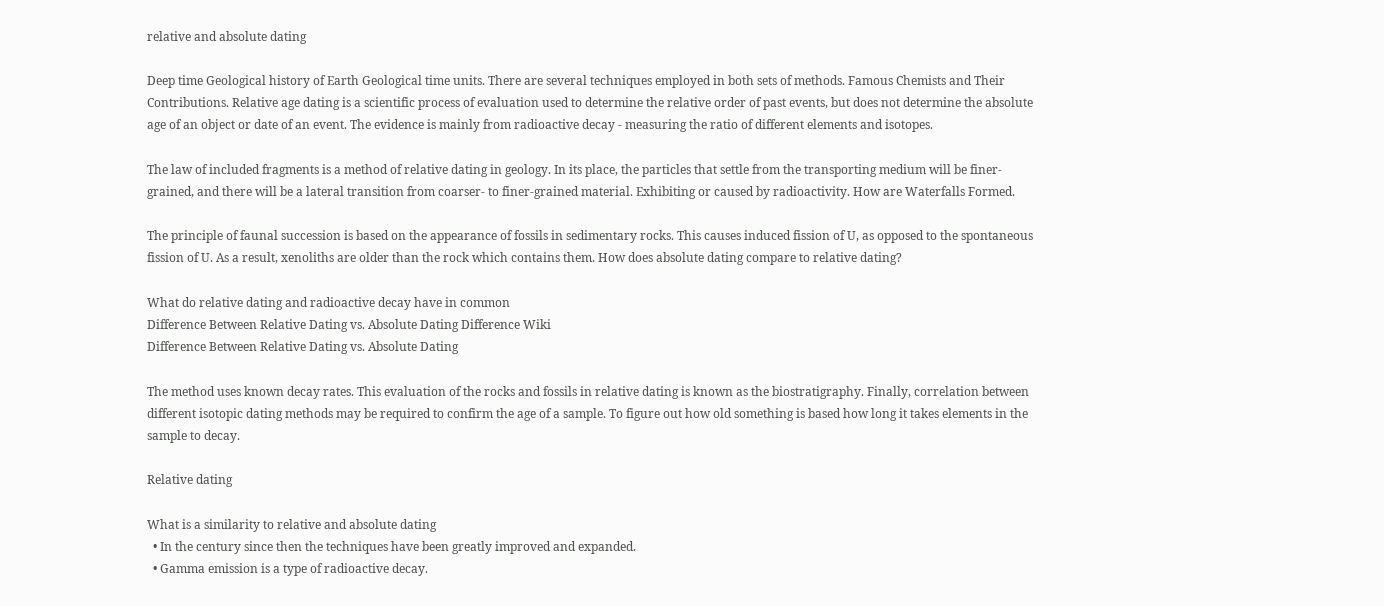relative and absolute dating

Deep time Geological history of Earth Geological time units. There are several techniques employed in both sets of methods. Famous Chemists and Their Contributions. Relative age dating is a scientific process of evaluation used to determine the relative order of past events, but does not determine the absolute age of an object or date of an event. The evidence is mainly from radioactive decay - measuring the ratio of different elements and isotopes.

The law of included fragments is a method of relative dating in geology. In its place, the particles that settle from the transporting medium will be finer-grained, and there will be a lateral transition from coarser- to finer-grained material. Exhibiting or caused by radioactivity. How are Waterfalls Formed.

The principle of faunal succession is based on the appearance of fossils in sedimentary rocks. This causes induced fission of U, as opposed to the spontaneous fission of U. As a result, xenoliths are older than the rock which contains them. How does absolute dating compare to relative dating?

What do relative dating and radioactive decay have in common
Difference Between Relative Dating vs. Absolute Dating Difference Wiki
Difference Between Relative Dating vs. Absolute Dating

The method uses known decay rates. This evaluation of the rocks and fossils in relative dating is known as the biostratigraphy. Finally, correlation between different isotopic dating methods may be required to confirm the age of a sample. To figure out how old something is based how long it takes elements in the sample to decay.

Relative dating

What is a similarity to relative and absolute dating
  • In the century since then the techniques have been greatly improved and expanded.
  • Gamma emission is a type of radioactive decay.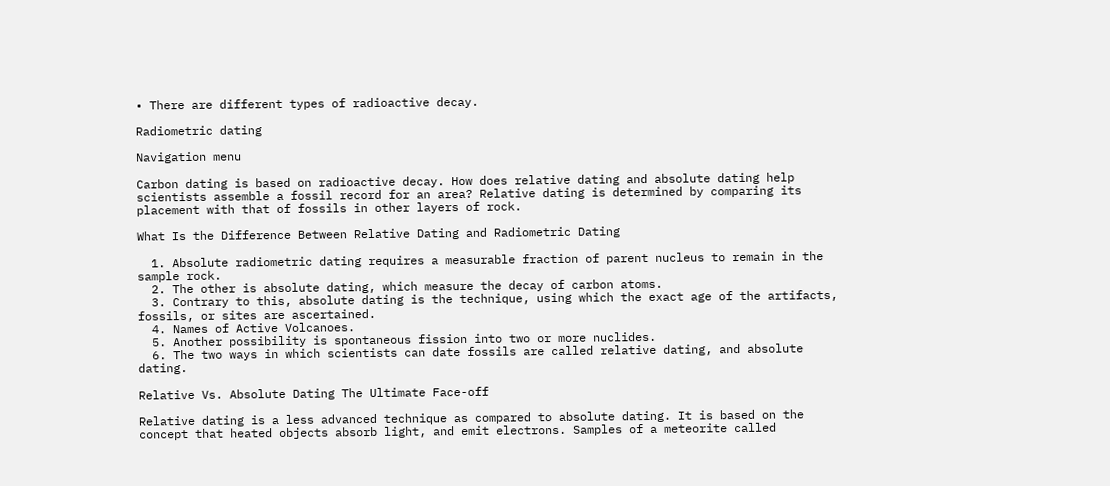• There are different types of radioactive decay.

Radiometric dating

Navigation menu

Carbon dating is based on radioactive decay. How does relative dating and absolute dating help scientists assemble a fossil record for an area? Relative dating is determined by comparing its placement with that of fossils in other layers of rock.

What Is the Difference Between Relative Dating and Radiometric Dating

  1. Absolute radiometric dating requires a measurable fraction of parent nucleus to remain in the sample rock.
  2. The other is absolute dating, which measure the decay of carbon atoms.
  3. Contrary to this, absolute dating is the technique, using which the exact age of the artifacts, fossils, or sites are ascertained.
  4. Names of Active Volcanoes.
  5. Another possibility is spontaneous fission into two or more nuclides.
  6. The two ways in which scientists can date fossils are called relative dating, and absolute dating.

Relative Vs. Absolute Dating The Ultimate Face-off

Relative dating is a less advanced technique as compared to absolute dating. It is based on the concept that heated objects absorb light, and emit electrons. Samples of a meteorite called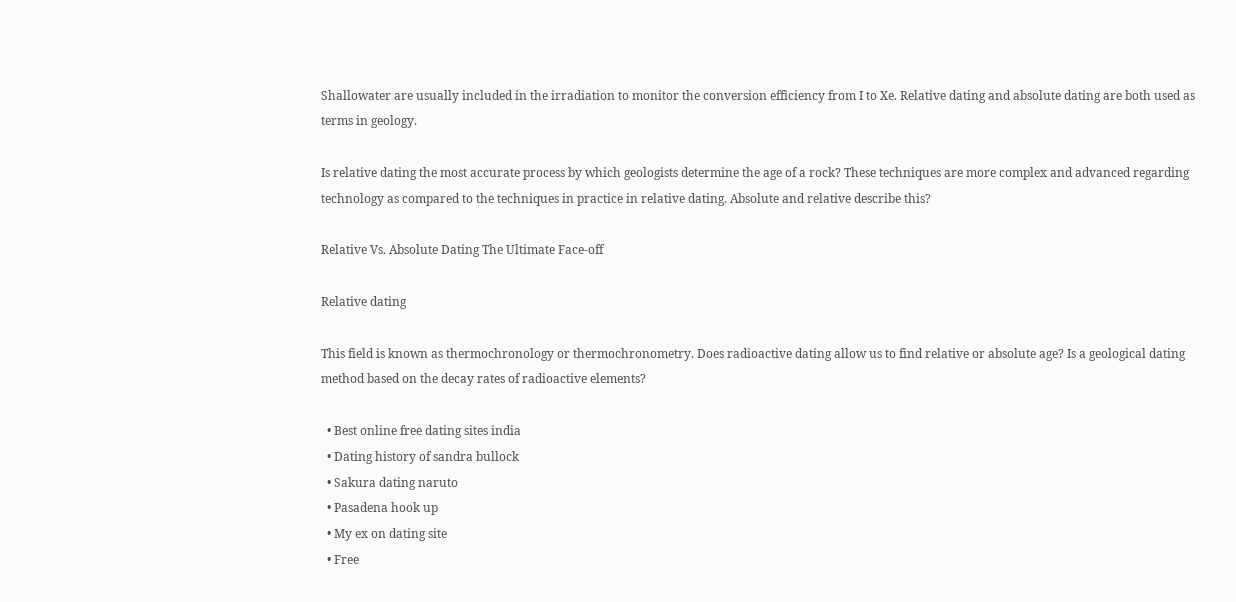Shallowater are usually included in the irradiation to monitor the conversion efficiency from I to Xe. Relative dating and absolute dating are both used as terms in geology.

Is relative dating the most accurate process by which geologists determine the age of a rock? These techniques are more complex and advanced regarding technology as compared to the techniques in practice in relative dating. Absolute and relative describe this?

Relative Vs. Absolute Dating The Ultimate Face-off

Relative dating

This field is known as thermochronology or thermochronometry. Does radioactive dating allow us to find relative or absolute age? Is a geological dating method based on the decay rates of radioactive elements?

  • Best online free dating sites india
  • Dating history of sandra bullock
  • Sakura dating naruto
  • Pasadena hook up
  • My ex on dating site
  • Free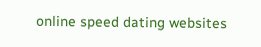online speed dating websites